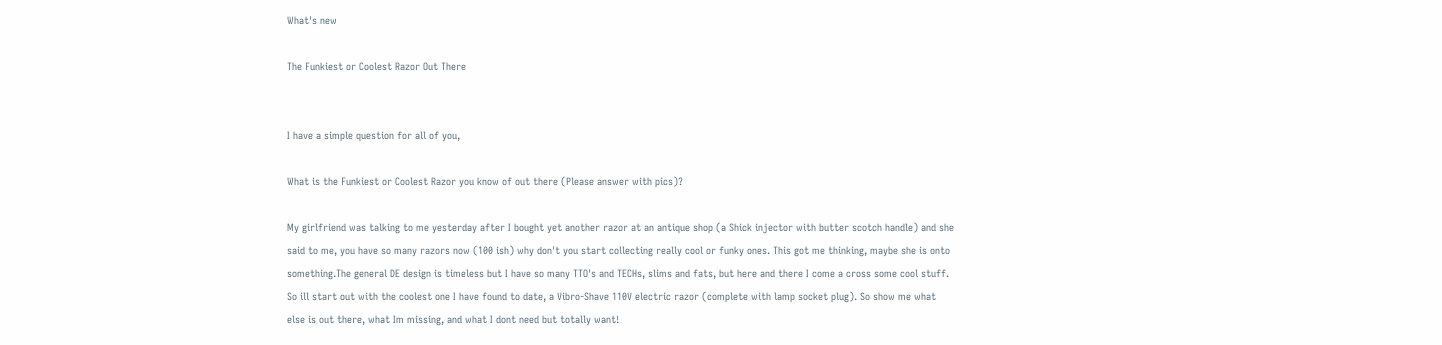What's new

The Funkiest or Coolest Razor Out There


I have a simple question for all of you,

What is the Funkiest or Coolest Razor you know of out there (Please answer with pics)?

My girlfriend was talking to me yesterday after I bought yet another razor at an antique shop (a Shick injector with butter scotch handle) and she said to me, you have so many razors now (100 ish) why don't you start collecting really cool or funky ones. This got me thinking, maybe she is onto something.The general DE design is timeless but I have so many TTO's and TECHs, slims and fats, but here and there I come a cross some cool stuff. So ill start out with the coolest one I have found to date, a Vibro-Shave 110V electric razor (complete with lamp socket plug). So show me what else is out there, what Im missing, and what I dont need but totally want!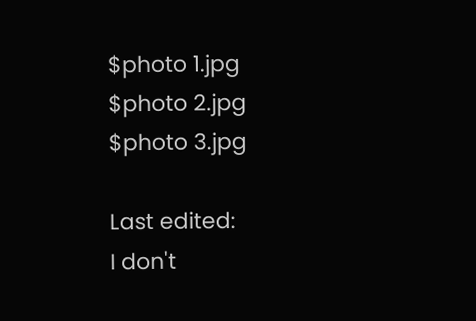$photo 1.jpg
$photo 2.jpg
$photo 3.jpg

Last edited:
I don't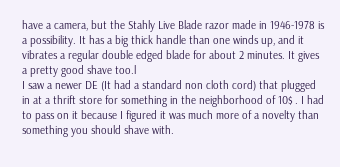have a camera, but the Stahly Live Blade razor made in 1946-1978 is a possibility. It has a big thick handle than one winds up, and it vibrates a regular double edged blade for about 2 minutes. It gives a pretty good shave too.l
I saw a newer DE (It had a standard non cloth cord) that plugged in at a thrift store for something in the neighborhood of 10$ . I had to pass on it because I figured it was much more of a novelty than something you should shave with.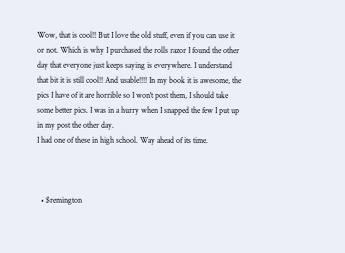Wow, that is cool!! But I love the old stuff, even if you can use it or not. Which is why I purchased the rolls razor I found the other day that everyone just keeps saying is everywhere. I understand that bit it is still cool!! And usable!!!! In my book it is awesome, the pics I have of it are horrible so I won't post them, I should take some better pics. I was in a hurry when I snapped the few I put up in my post the other day.
I had one of these in high school. Way ahead of its time.



  • $remington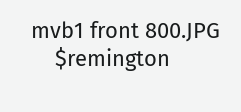mvb1 front 800.JPG
    $remington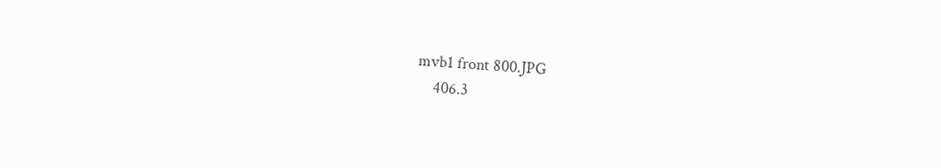mvb1 front 800.JPG
    406.3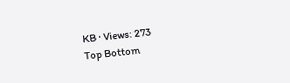KB · Views: 273
Top Bottom